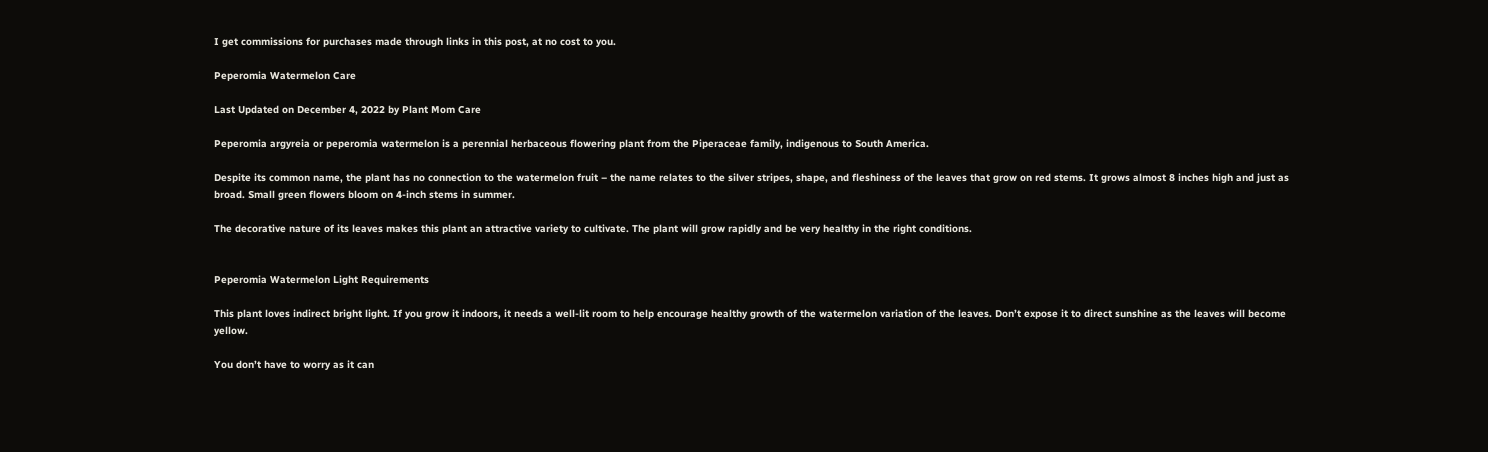I get commissions for purchases made through links in this post, at no cost to you.

Peperomia Watermelon Care

Last Updated on December 4, 2022 by Plant Mom Care

Peperomia argyreia or peperomia watermelon is a perennial herbaceous flowering plant from the Piperaceae family, indigenous to South America.

Despite its common name, the plant has no connection to the watermelon fruit – the name relates to the silver stripes, shape, and fleshiness of the leaves that grow on red stems. It grows almost 8 inches high and just as broad. Small green flowers bloom on 4-inch stems in summer.

The decorative nature of its leaves makes this plant an attractive variety to cultivate. The plant will grow rapidly and be very healthy in the right conditions.


Peperomia Watermelon Light Requirements

This plant loves indirect bright light. If you grow it indoors, it needs a well-lit room to help encourage healthy growth of the watermelon variation of the leaves. Don’t expose it to direct sunshine as the leaves will become yellow.

You don’t have to worry as it can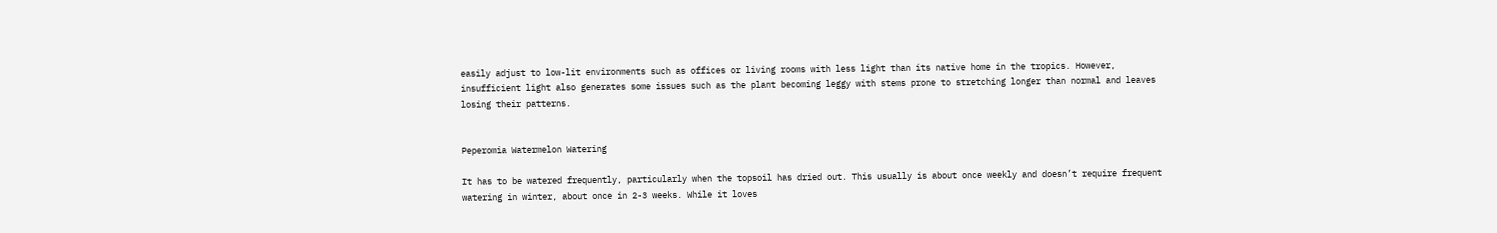easily adjust to low-lit environments such as offices or living rooms with less light than its native home in the tropics. However, insufficient light also generates some issues such as the plant becoming leggy with stems prone to stretching longer than normal and leaves losing their patterns.


Peperomia Watermelon Watering

It has to be watered frequently, particularly when the topsoil has dried out. This usually is about once weekly and doesn’t require frequent watering in winter, about once in 2-3 weeks. While it loves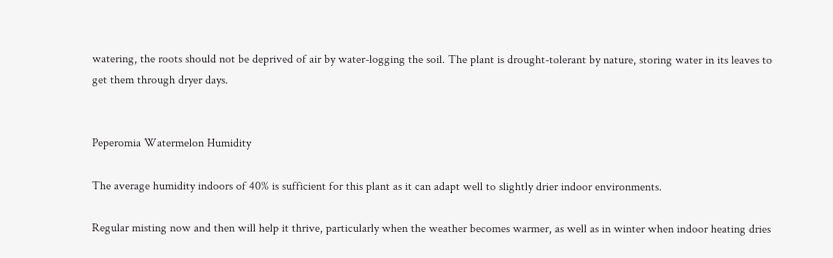watering, the roots should not be deprived of air by water-logging the soil. The plant is drought-tolerant by nature, storing water in its leaves to get them through dryer days.


Peperomia Watermelon Humidity

The average humidity indoors of 40% is sufficient for this plant as it can adapt well to slightly drier indoor environments.

Regular misting now and then will help it thrive, particularly when the weather becomes warmer, as well as in winter when indoor heating dries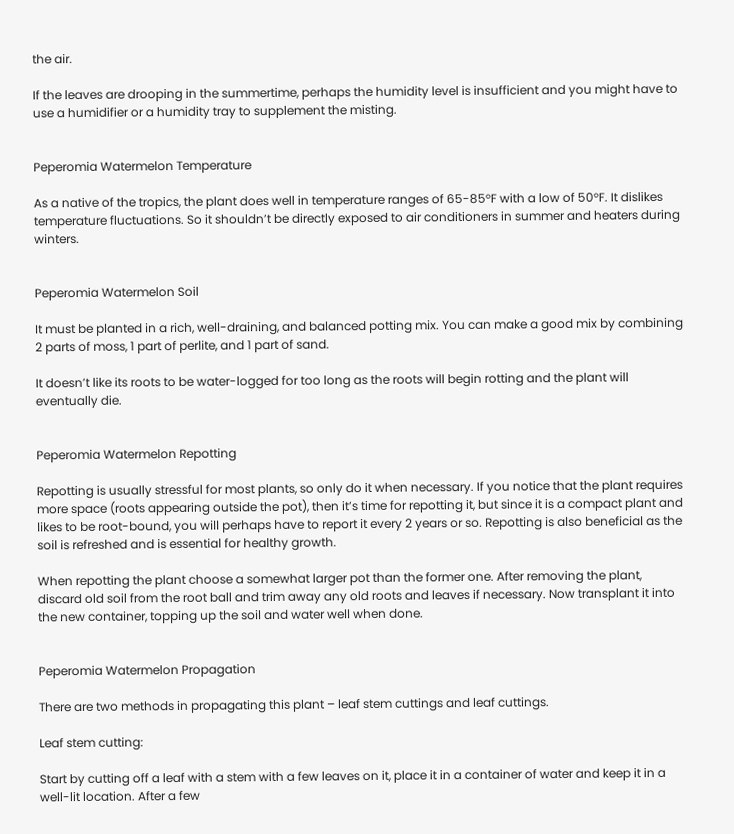the air.

If the leaves are drooping in the summertime, perhaps the humidity level is insufficient and you might have to use a humidifier or a humidity tray to supplement the misting.


Peperomia Watermelon Temperature

As a native of the tropics, the plant does well in temperature ranges of 65-85°F with a low of 50°F. It dislikes temperature fluctuations. So it shouldn’t be directly exposed to air conditioners in summer and heaters during winters.


Peperomia Watermelon Soil

It must be planted in a rich, well-draining, and balanced potting mix. You can make a good mix by combining 2 parts of moss, 1 part of perlite, and 1 part of sand.

It doesn’t like its roots to be water-logged for too long as the roots will begin rotting and the plant will eventually die.


Peperomia Watermelon Repotting

Repotting is usually stressful for most plants, so only do it when necessary. If you notice that the plant requires more space (roots appearing outside the pot), then it’s time for repotting it, but since it is a compact plant and likes to be root-bound, you will perhaps have to report it every 2 years or so. Repotting is also beneficial as the soil is refreshed and is essential for healthy growth.

When repotting the plant choose a somewhat larger pot than the former one. After removing the plant, discard old soil from the root ball and trim away any old roots and leaves if necessary. Now transplant it into the new container, topping up the soil and water well when done.


Peperomia Watermelon Propagation

There are two methods in propagating this plant – leaf stem cuttings and leaf cuttings.

Leaf stem cutting:

Start by cutting off a leaf with a stem with a few leaves on it, place it in a container of water and keep it in a well-lit location. After a few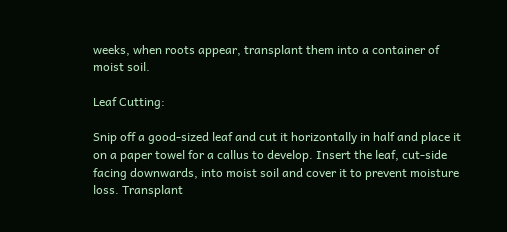weeks, when roots appear, transplant them into a container of moist soil.

Leaf Cutting:

Snip off a good-sized leaf and cut it horizontally in half and place it on a paper towel for a callus to develop. Insert the leaf, cut-side facing downwards, into moist soil and cover it to prevent moisture loss. Transplant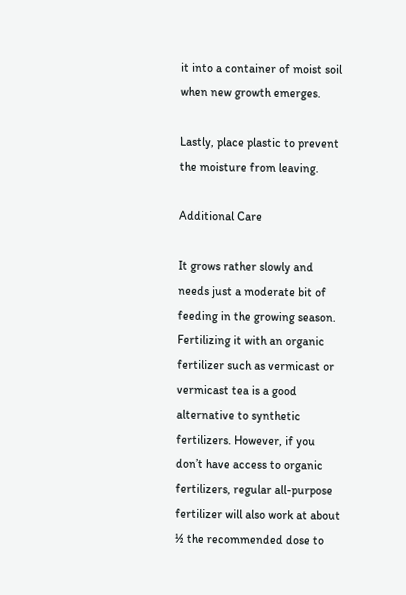it into a container of moist soil when new growth emerges.

Lastly, place plastic to prevent the moisture from leaving.

Additional Care

It grows rather slowly and needs just a moderate bit of feeding in the growing season. Fertilizing it with an organic fertilizer such as vermicast or vermicast tea is a good alternative to synthetic fertilizers. However, if you don’t have access to organic fertilizers, regular all-purpose fertilizer will also work at about ½ the recommended dose to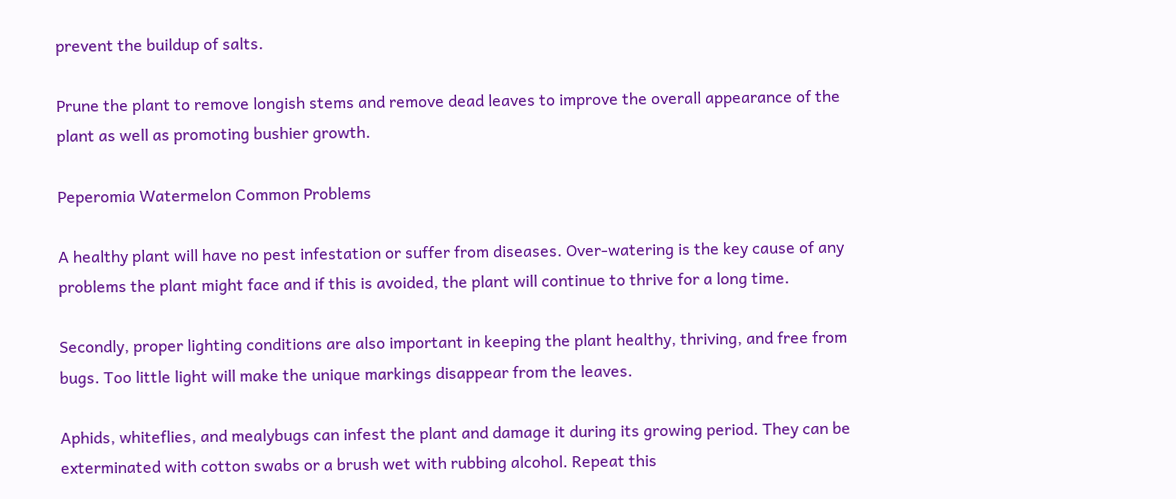prevent the buildup of salts.

Prune the plant to remove longish stems and remove dead leaves to improve the overall appearance of the plant as well as promoting bushier growth.

Peperomia Watermelon Common Problems

A healthy plant will have no pest infestation or suffer from diseases. Over-watering is the key cause of any problems the plant might face and if this is avoided, the plant will continue to thrive for a long time.

Secondly, proper lighting conditions are also important in keeping the plant healthy, thriving, and free from bugs. Too little light will make the unique markings disappear from the leaves.

Aphids, whiteflies, and mealybugs can infest the plant and damage it during its growing period. They can be exterminated with cotton swabs or a brush wet with rubbing alcohol. Repeat this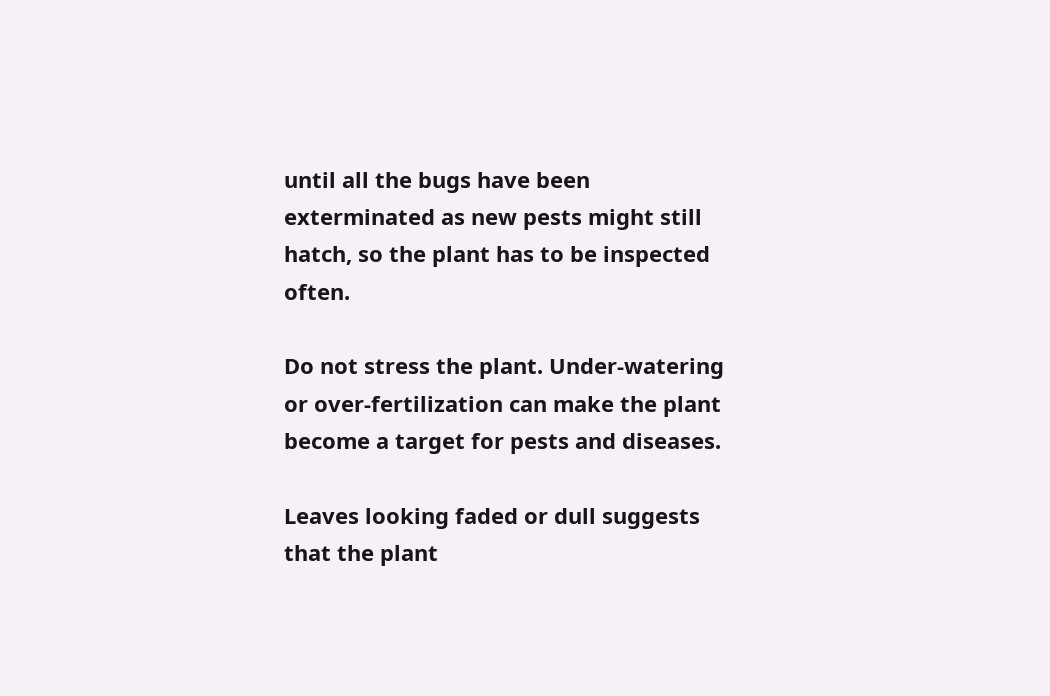until all the bugs have been exterminated as new pests might still hatch, so the plant has to be inspected often.

Do not stress the plant. Under-watering or over-fertilization can make the plant become a target for pests and diseases.

Leaves looking faded or dull suggests that the plant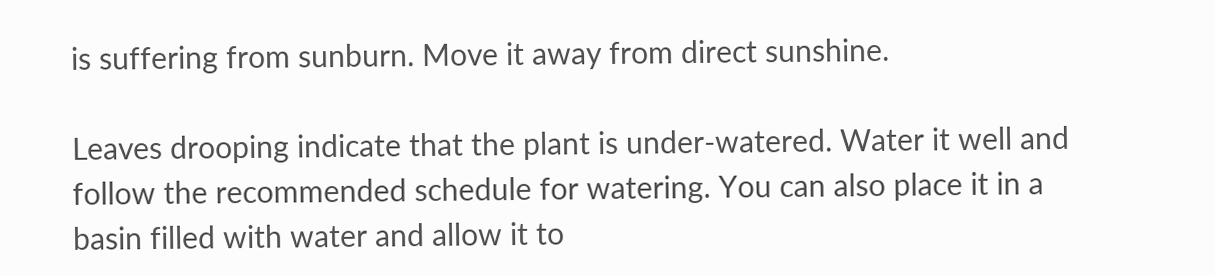is suffering from sunburn. Move it away from direct sunshine.

Leaves drooping indicate that the plant is under-watered. Water it well and follow the recommended schedule for watering. You can also place it in a basin filled with water and allow it to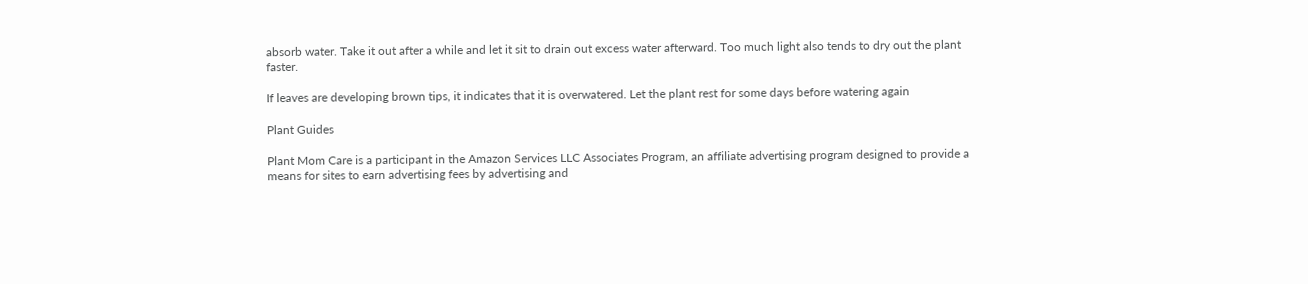absorb water. Take it out after a while and let it sit to drain out excess water afterward. Too much light also tends to dry out the plant faster.

If leaves are developing brown tips, it indicates that it is overwatered. Let the plant rest for some days before watering again

Plant Guides

Plant Mom Care is a participant in the Amazon Services LLC Associates Program, an affiliate advertising program designed to provide a means for sites to earn advertising fees by advertising and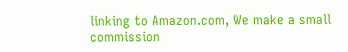linking to Amazon.com, We make a small commission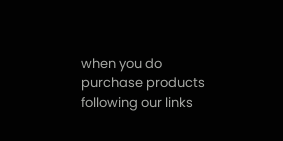when you do purchase products following our links